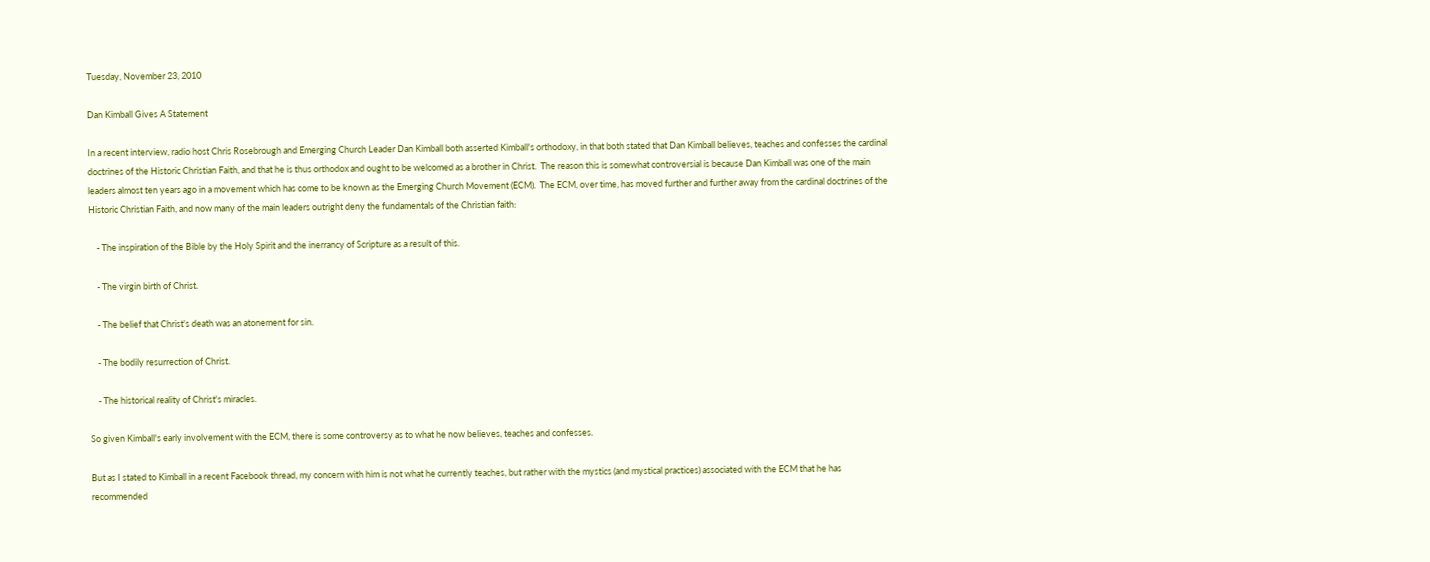Tuesday, November 23, 2010

Dan Kimball Gives A Statement

In a recent interview, radio host Chris Rosebrough and Emerging Church Leader Dan Kimball both asserted Kimball's orthodoxy, in that both stated that Dan Kimball believes, teaches and confesses the cardinal doctrines of the Historic Christian Faith, and that he is thus orthodox and ought to be welcomed as a brother in Christ.  The reason this is somewhat controversial is because Dan Kimball was one of the main leaders almost ten years ago in a movement which has come to be known as the Emerging Church Movement (ECM).  The ECM, over time, has moved further and further away from the cardinal doctrines of the Historic Christian Faith, and now many of the main leaders outright deny the fundamentals of the Christian faith:

    - The inspiration of the Bible by the Holy Spirit and the inerrancy of Scripture as a result of this.

    - The virgin birth of Christ.

    - The belief that Christ's death was an atonement for sin.

    - The bodily resurrection of Christ.

    - The historical reality of Christ's miracles.

So given Kimball's early involvement with the ECM, there is some controversy as to what he now believes, teaches and confesses.

But as I stated to Kimball in a recent Facebook thread, my concern with him is not what he currently teaches, but rather with the mystics (and mystical practices) associated with the ECM that he has recommended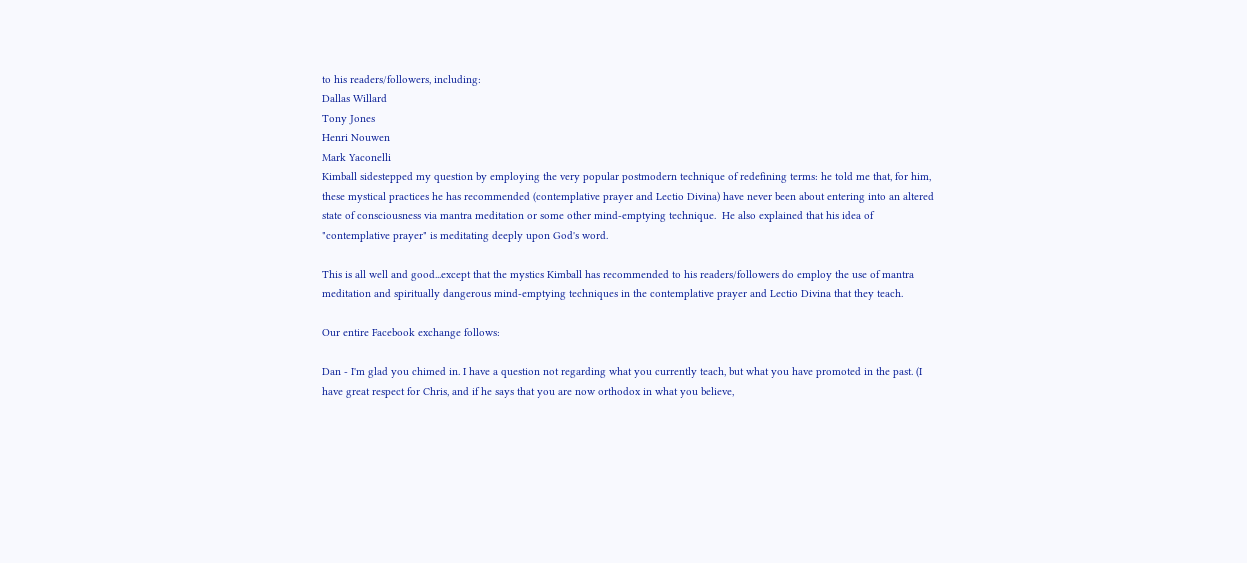to his readers/followers, including:
Dallas Willard
Tony Jones
Henri Nouwen
Mark Yaconelli
Kimball sidestepped my question by employing the very popular postmodern technique of redefining terms: he told me that, for him, these mystical practices he has recommended (contemplative prayer and Lectio Divina) have never been about entering into an altered state of consciousness via mantra meditation or some other mind-emptying technique.  He also explained that his idea of "contemplative prayer" is meditating deeply upon God's word.

This is all well and good...except that the mystics Kimball has recommended to his readers/followers do employ the use of mantra meditation and spiritually dangerous mind-emptying techniques in the contemplative prayer and Lectio Divina that they teach.

Our entire Facebook exchange follows:

Dan - I'm glad you chimed in. I have a question not regarding what you currently teach, but what you have promoted in the past. (I have great respect for Chris, and if he says that you are now orthodox in what you believe,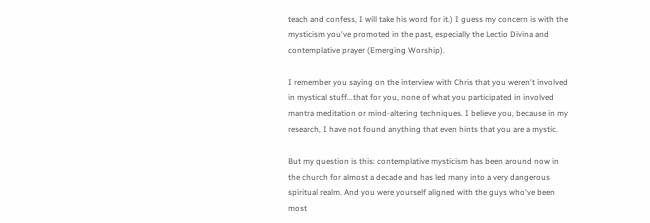teach and confess, I will take his word for it.) I guess my concern is with the mysticism you've promoted in the past, especially the Lectio Divina and contemplative prayer (Emerging Worship).

I remember you saying on the interview with Chris that you weren't involved in mystical stuff...that for you, none of what you participated in involved mantra meditation or mind-altering techniques. I believe you, because in my research, I have not found anything that even hints that you are a mystic.

But my question is this: contemplative mysticism has been around now in the church for almost a decade and has led many into a very dangerous spiritual realm. And you were yourself aligned with the guys who've been most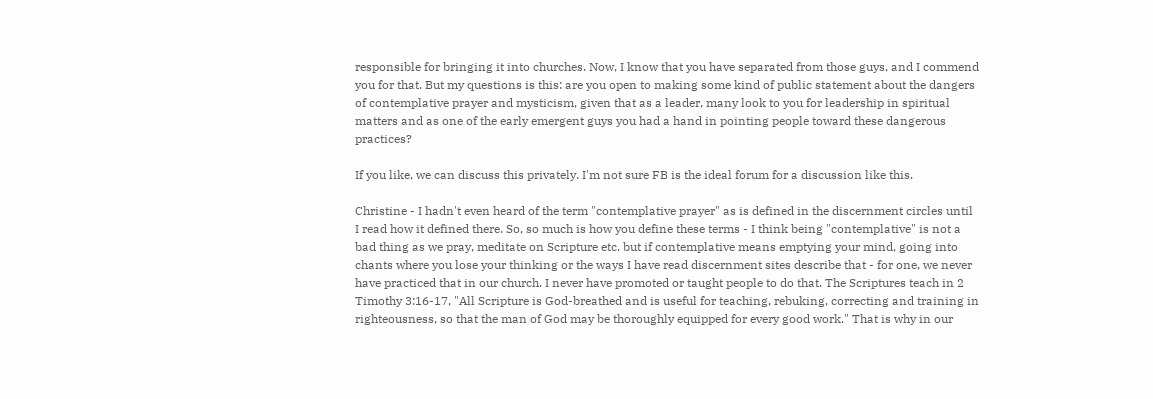responsible for bringing it into churches. Now, I know that you have separated from those guys, and I commend you for that. But my questions is this: are you open to making some kind of public statement about the dangers of contemplative prayer and mysticism, given that as a leader, many look to you for leadership in spiritual matters and as one of the early emergent guys you had a hand in pointing people toward these dangerous practices?

If you like, we can discuss this privately. I'm not sure FB is the ideal forum for a discussion like this.

Christine - I hadn't even heard of the term "contemplative prayer" as is defined in the discernment circles until I read how it defined there. So, so much is how you define these terms - I think being "contemplative" is not a bad thing as we pray, meditate on Scripture etc. but if contemplative means emptying your mind, going into chants where you lose your thinking or the ways I have read discernment sites describe that - for one, we never have practiced that in our church. I never have promoted or taught people to do that. The Scriptures teach in 2 Timothy 3:16-17, "All Scripture is God-breathed and is useful for teaching, rebuking, correcting and training in righteousness, so that the man of God may be thoroughly equipped for every good work." That is why in our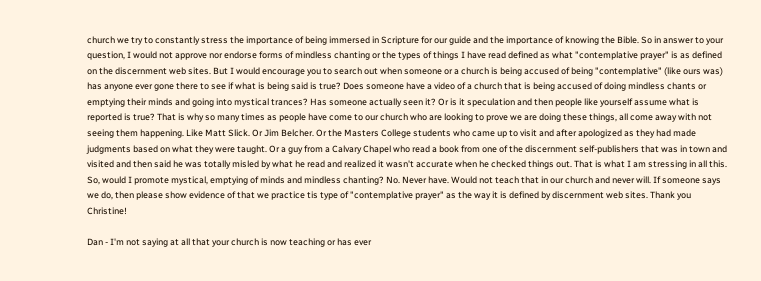church we try to constantly stress the importance of being immersed in Scripture for our guide and the importance of knowing the Bible. So in answer to your question, I would not approve nor endorse forms of mindless chanting or the types of things I have read defined as what "contemplative prayer" is as defined on the discernment web sites. But I would encourage you to search out when someone or a church is being accused of being "contemplative" (like ours was) has anyone ever gone there to see if what is being said is true? Does someone have a video of a church that is being accused of doing mindless chants or emptying their minds and going into mystical trances? Has someone actually seen it? Or is it speculation and then people like yourself assume what is reported is true? That is why so many times as people have come to our church who are looking to prove we are doing these things, all come away with not seeing them happening. Like Matt Slick. Or Jim Belcher. Or the Masters College students who came up to visit and after apologized as they had made judgments based on what they were taught. Or a guy from a Calvary Chapel who read a book from one of the discernment self-publishers that was in town and visited and then said he was totally misled by what he read and realized it wasn't accurate when he checked things out. That is what I am stressing in all this. So, would I promote mystical, emptying of minds and mindless chanting? No. Never have. Would not teach that in our church and never will. If someone says we do, then please show evidence of that we practice tis type of "contemplative prayer" as the way it is defined by discernment web sites. Thank you Christine!

Dan - I'm not saying at all that your church is now teaching or has ever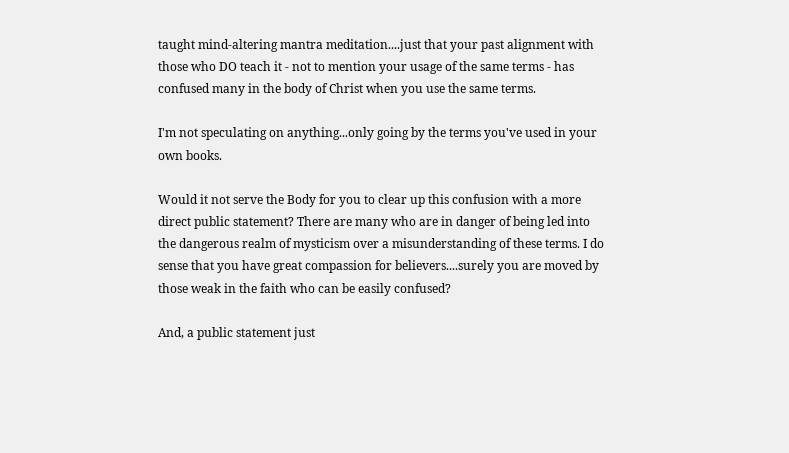taught mind-altering mantra meditation....just that your past alignment with those who DO teach it - not to mention your usage of the same terms - has confused many in the body of Christ when you use the same terms.

I'm not speculating on anything...only going by the terms you've used in your own books.

Would it not serve the Body for you to clear up this confusion with a more direct public statement? There are many who are in danger of being led into the dangerous realm of mysticism over a misunderstanding of these terms. I do sense that you have great compassion for believers....surely you are moved by those weak in the faith who can be easily confused?

And, a public statement just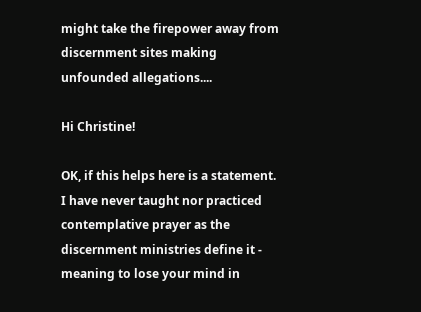might take the firepower away from discernment sites making unfounded allegations....

Hi Christine!

OK, if this helps here is a statement. I have never taught nor practiced contemplative prayer as the discernment ministries define it - meaning to lose your mind in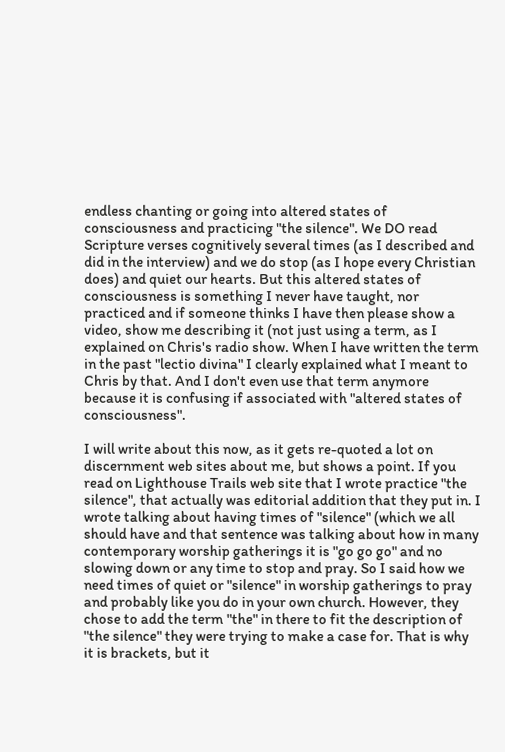endless chanting or going into altered states of consciousness and practicing "the silence". We DO read Scripture verses cognitively several times (as I described and did in the interview) and we do stop (as I hope every Christian does) and quiet our hearts. But this altered states of consciousness is something I never have taught, nor practiced and if someone thinks I have then please show a video, show me describing it (not just using a term, as I explained on Chris's radio show. When I have written the term in the past "lectio divina" I clearly explained what I meant to Chris by that. And I don't even use that term anymore because it is confusing if associated with "altered states of consciousness".

I will write about this now, as it gets re-quoted a lot on discernment web sites about me, but shows a point. If you read on Lighthouse Trails web site that I wrote practice "the silence", that actually was editorial addition that they put in. I wrote talking about having times of "silence" (which we all should have and that sentence was talking about how in many contemporary worship gatherings it is "go go go" and no slowing down or any time to stop and pray. So I said how we need times of quiet or "silence" in worship gatherings to pray and probably like you do in your own church. However, they chose to add the term "the" in there to fit the description of "the silence" they were trying to make a case for. That is why it is brackets, but it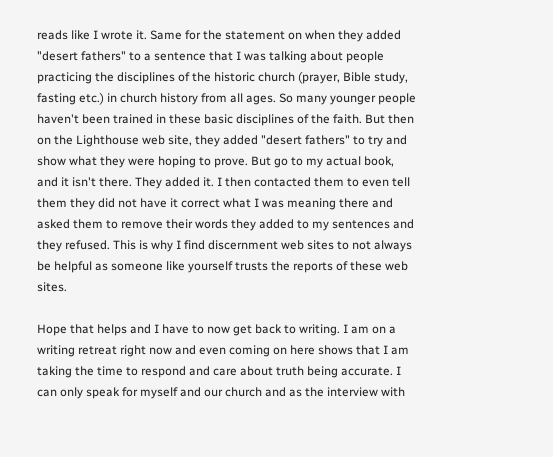reads like I wrote it. Same for the statement on when they added "desert fathers" to a sentence that I was talking about people practicing the disciplines of the historic church (prayer, Bible study, fasting etc.) in church history from all ages. So many younger people haven't been trained in these basic disciplines of the faith. But then on the Lighthouse web site, they added "desert fathers" to try and show what they were hoping to prove. But go to my actual book, and it isn't there. They added it. I then contacted them to even tell them they did not have it correct what I was meaning there and asked them to remove their words they added to my sentences and they refused. This is why I find discernment web sites to not always be helpful as someone like yourself trusts the reports of these web sites.

Hope that helps and I have to now get back to writing. I am on a writing retreat right now and even coming on here shows that I am taking the time to respond and care about truth being accurate. I can only speak for myself and our church and as the interview with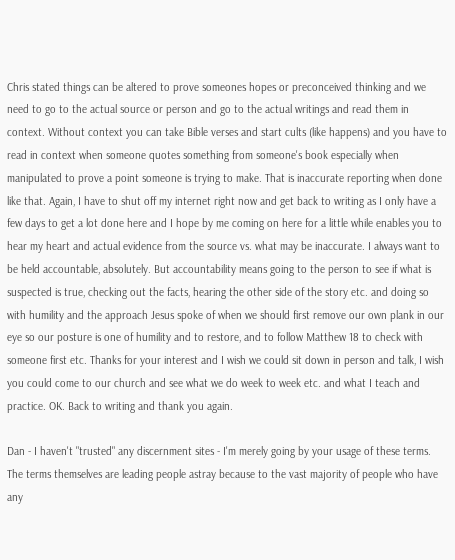Chris stated things can be altered to prove someones hopes or preconceived thinking and we need to go to the actual source or person and go to the actual writings and read them in context. Without context you can take Bible verses and start cults (like happens) and you have to read in context when someone quotes something from someone's book especially when manipulated to prove a point someone is trying to make. That is inaccurate reporting when done like that. Again, I have to shut off my internet right now and get back to writing as I only have a few days to get a lot done here and I hope by me coming on here for a little while enables you to hear my heart and actual evidence from the source vs. what may be inaccurate. I always want to be held accountable, absolutely. But accountability means going to the person to see if what is suspected is true, checking out the facts, hearing the other side of the story etc. and doing so with humility and the approach Jesus spoke of when we should first remove our own plank in our eye so our posture is one of humility and to restore, and to follow Matthew 18 to check with someone first etc. Thanks for your interest and I wish we could sit down in person and talk, I wish you could come to our church and see what we do week to week etc. and what I teach and practice. OK. Back to writing and thank you again.

Dan - I haven't "trusted" any discernment sites - I'm merely going by your usage of these terms. The terms themselves are leading people astray because to the vast majority of people who have any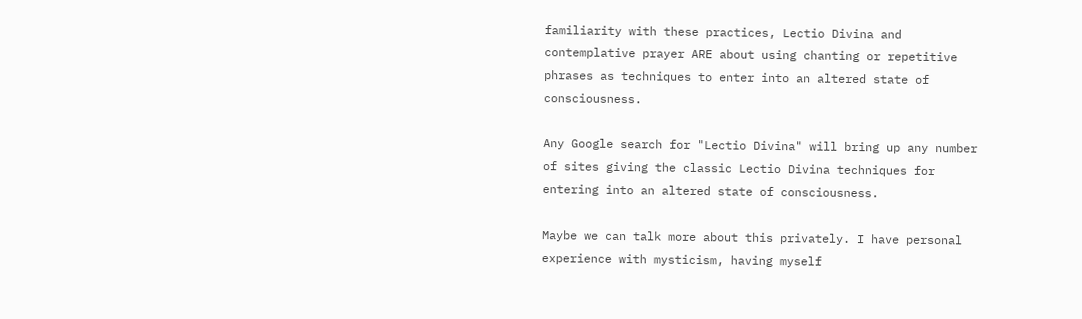familiarity with these practices, Lectio Divina and contemplative prayer ARE about using chanting or repetitive phrases as techniques to enter into an altered state of consciousness.

Any Google search for "Lectio Divina" will bring up any number of sites giving the classic Lectio Divina techniques for entering into an altered state of consciousness.

Maybe we can talk more about this privately. I have personal experience with mysticism, having myself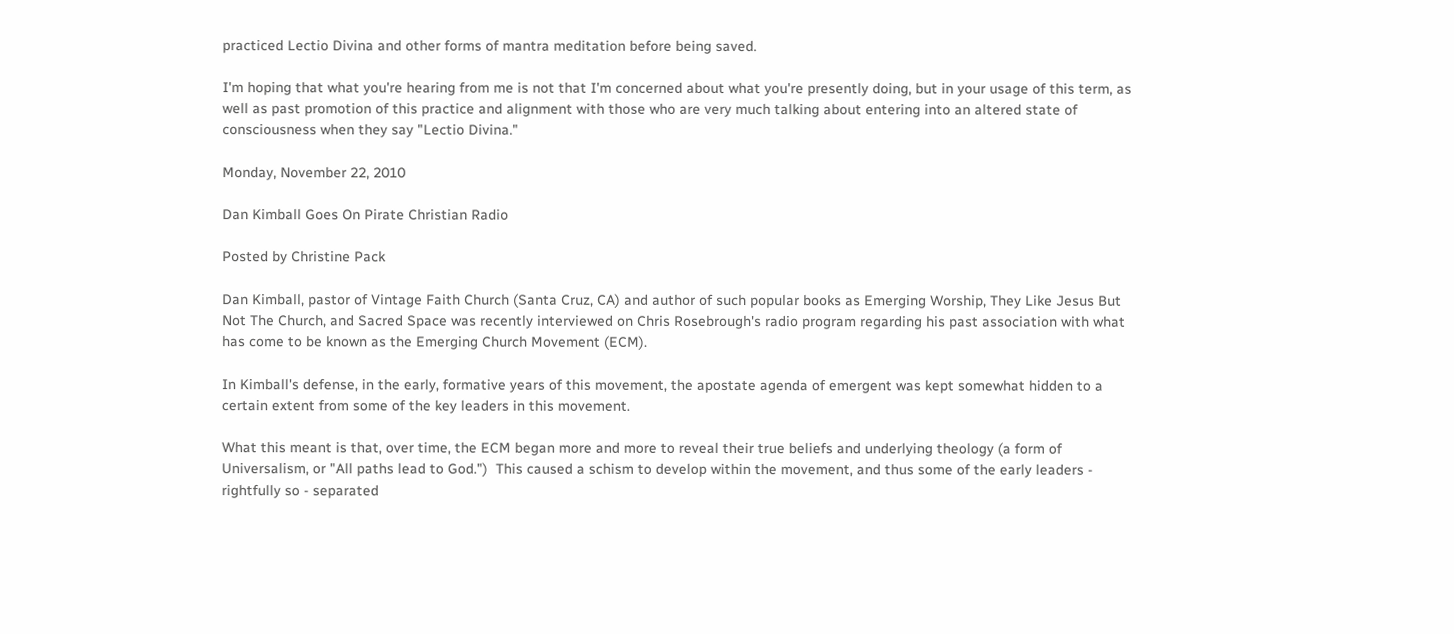practiced Lectio Divina and other forms of mantra meditation before being saved.

I'm hoping that what you're hearing from me is not that I'm concerned about what you're presently doing, but in your usage of this term, as well as past promotion of this practice and alignment with those who are very much talking about entering into an altered state of consciousness when they say "Lectio Divina."

Monday, November 22, 2010

Dan Kimball Goes On Pirate Christian Radio

Posted by Christine Pack

Dan Kimball, pastor of Vintage Faith Church (Santa Cruz, CA) and author of such popular books as Emerging Worship, They Like Jesus But Not The Church, and Sacred Space was recently interviewed on Chris Rosebrough's radio program regarding his past association with what has come to be known as the Emerging Church Movement (ECM).

In Kimball's defense, in the early, formative years of this movement, the apostate agenda of emergent was kept somewhat hidden to a certain extent from some of the key leaders in this movement.

What this meant is that, over time, the ECM began more and more to reveal their true beliefs and underlying theology (a form of Universalism, or "All paths lead to God.")  This caused a schism to develop within the movement, and thus some of the early leaders - rightfully so - separated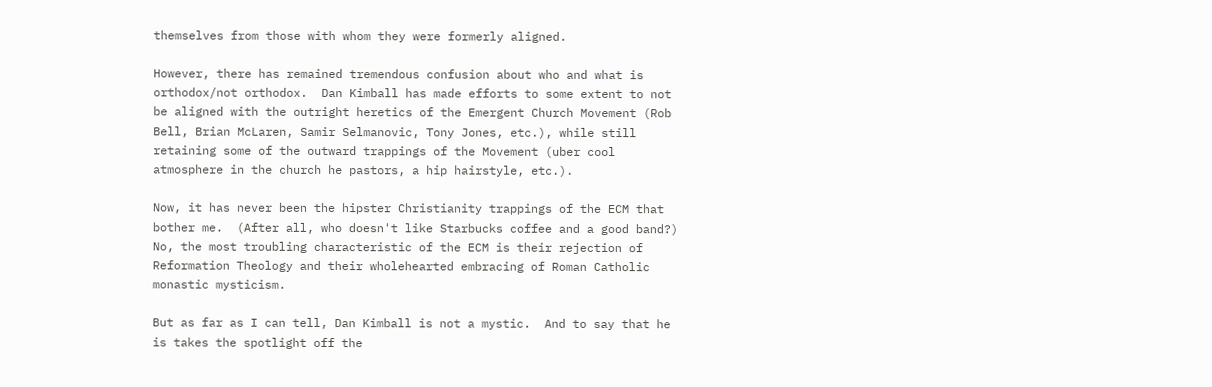themselves from those with whom they were formerly aligned.

However, there has remained tremendous confusion about who and what is orthodox/not orthodox.  Dan Kimball has made efforts to some extent to not be aligned with the outright heretics of the Emergent Church Movement (Rob Bell, Brian McLaren, Samir Selmanovic, Tony Jones, etc.), while still retaining some of the outward trappings of the Movement (uber cool atmosphere in the church he pastors, a hip hairstyle, etc.).

Now, it has never been the hipster Christianity trappings of the ECM that bother me.  (After all, who doesn't like Starbucks coffee and a good band?)  No, the most troubling characteristic of the ECM is their rejection of Reformation Theology and their wholehearted embracing of Roman Catholic monastic mysticism.

But as far as I can tell, Dan Kimball is not a mystic.  And to say that he is takes the spotlight off the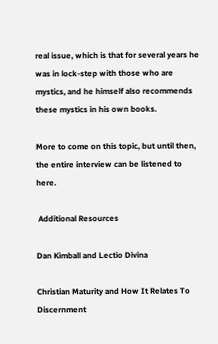real issue, which is that for several years he was in lock-step with those who are mystics, and he himself also recommends these mystics in his own books.

More to come on this topic, but until then, the entire interview can be listened to here.

 Additional Resources

Dan Kimball and Lectio Divina

Christian Maturity and How It Relates To Discernment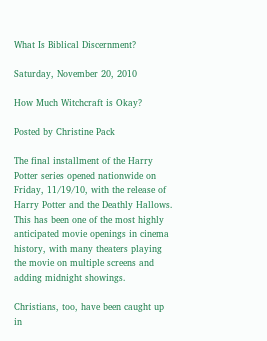What Is Biblical Discernment?

Saturday, November 20, 2010

How Much Witchcraft is Okay?

Posted by Christine Pack

The final installment of the Harry Potter series opened nationwide on Friday, 11/19/10, with the release of Harry Potter and the Deathly Hallows.  This has been one of the most highly anticipated movie openings in cinema history, with many theaters playing the movie on multiple screens and adding midnight showings.

Christians, too, have been caught up in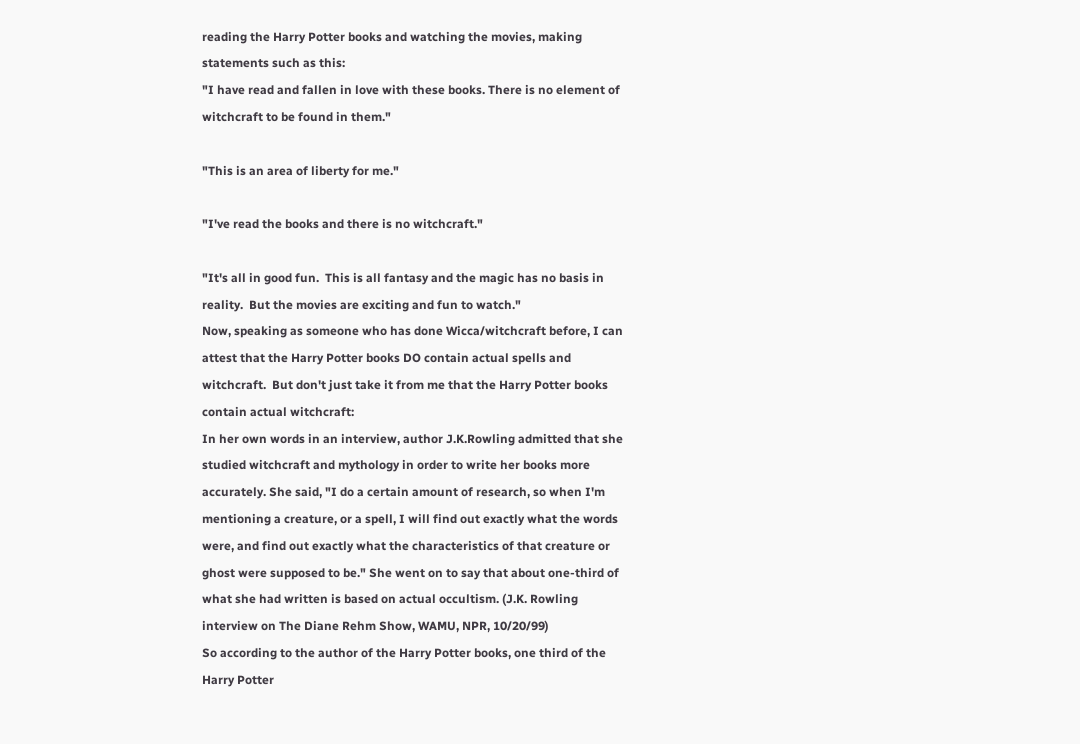reading the Harry Potter books and watching the movies, making statements such as this:
"I have read and fallen in love with these books. There is no element of witchcraft to be found in them."

"This is an area of liberty for me."

"I've read the books and there is no witchcraft."

"It's all in good fun.  This is all fantasy and the magic has no basis in reality.  But the movies are exciting and fun to watch."
Now, speaking as someone who has done Wicca/witchcraft before, I can attest that the Harry Potter books DO contain actual spells and witchcraft.  But don't just take it from me that the Harry Potter books contain actual witchcraft:
In her own words in an interview, author J.K.Rowling admitted that she studied witchcraft and mythology in order to write her books more accurately. She said, "I do a certain amount of research, so when I'm mentioning a creature, or a spell, I will find out exactly what the words were, and find out exactly what the characteristics of that creature or ghost were supposed to be." She went on to say that about one-third of what she had written is based on actual occultism. (J.K. Rowling interview on The Diane Rehm Show, WAMU, NPR, 10/20/99)
So according to the author of the Harry Potter books, one third of the Harry Potter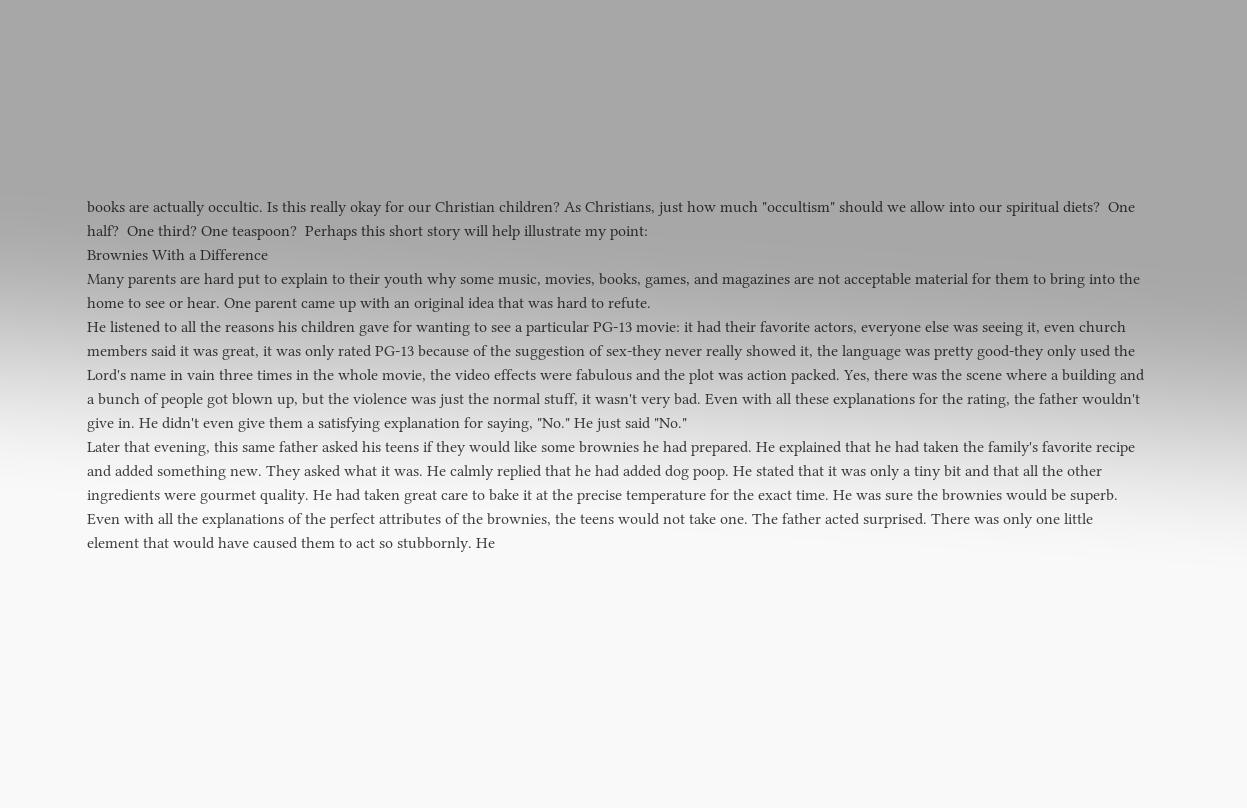books are actually occultic. Is this really okay for our Christian children? As Christians, just how much "occultism" should we allow into our spiritual diets?  One half?  One third? One teaspoon?  Perhaps this short story will help illustrate my point:
Brownies With a Difference
Many parents are hard put to explain to their youth why some music, movies, books, games, and magazines are not acceptable material for them to bring into the home to see or hear. One parent came up with an original idea that was hard to refute.
He listened to all the reasons his children gave for wanting to see a particular PG-13 movie: it had their favorite actors, everyone else was seeing it, even church members said it was great, it was only rated PG-13 because of the suggestion of sex-they never really showed it, the language was pretty good-they only used the Lord's name in vain three times in the whole movie, the video effects were fabulous and the plot was action packed. Yes, there was the scene where a building and a bunch of people got blown up, but the violence was just the normal stuff, it wasn't very bad. Even with all these explanations for the rating, the father wouldn't give in. He didn't even give them a satisfying explanation for saying, "No." He just said "No."
Later that evening, this same father asked his teens if they would like some brownies he had prepared. He explained that he had taken the family's favorite recipe and added something new. They asked what it was. He calmly replied that he had added dog poop. He stated that it was only a tiny bit and that all the other ingredients were gourmet quality. He had taken great care to bake it at the precise temperature for the exact time. He was sure the brownies would be superb.
Even with all the explanations of the perfect attributes of the brownies, the teens would not take one. The father acted surprised. There was only one little element that would have caused them to act so stubbornly. He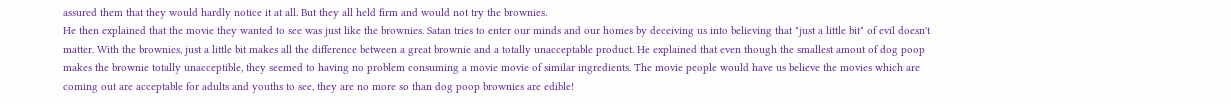assured them that they would hardly notice it at all. But they all held firm and would not try the brownies.
He then explained that the movie they wanted to see was just like the brownies. Satan tries to enter our minds and our homes by deceiving us into believing that "just a little bit" of evil doesn't matter. With the brownies, just a little bit makes all the difference between a great brownie and a totally unacceptable product. He explained that even though the smallest amout of dog poop makes the brownie totally unacceptible, they seemed to having no problem consuming a movie movie of similar ingredients. The movie people would have us believe the movies which are coming out are acceptable for adults and youths to see, they are no more so than dog poop brownies are edible!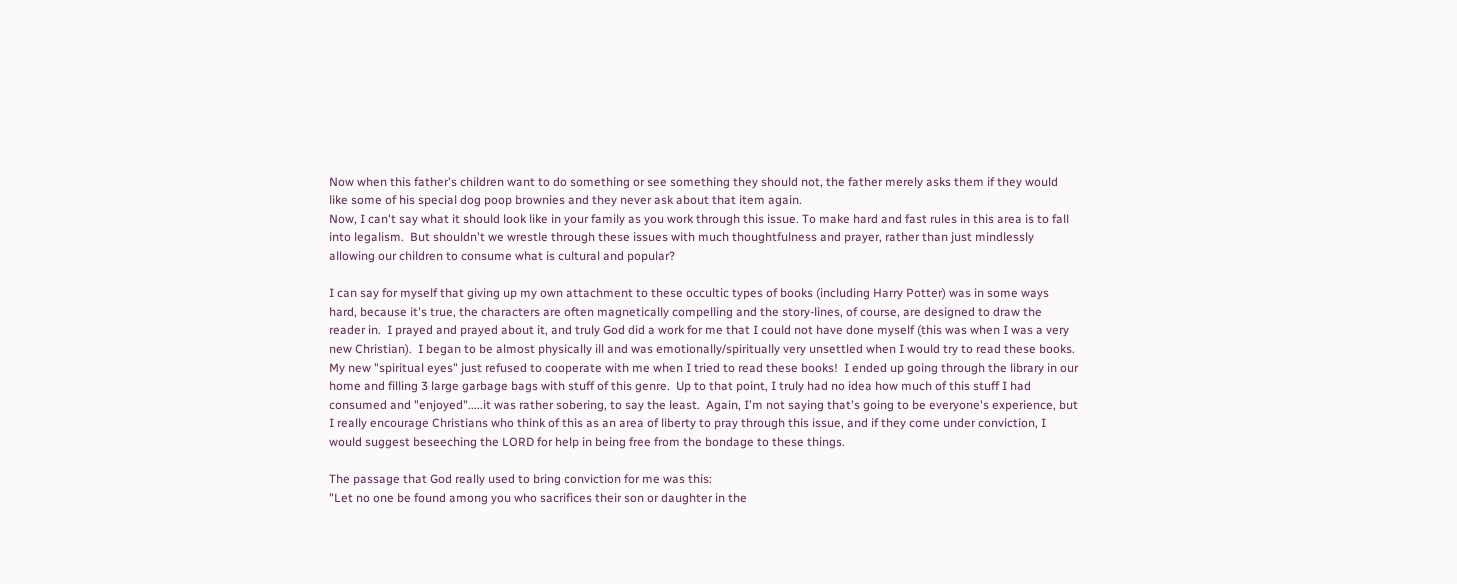Now when this father's children want to do something or see something they should not, the father merely asks them if they would like some of his special dog poop brownies and they never ask about that item again.
Now, I can't say what it should look like in your family as you work through this issue. To make hard and fast rules in this area is to fall into legalism.  But shouldn't we wrestle through these issues with much thoughtfulness and prayer, rather than just mindlessly allowing our children to consume what is cultural and popular?

I can say for myself that giving up my own attachment to these occultic types of books (including Harry Potter) was in some ways hard, because it's true, the characters are often magnetically compelling and the story-lines, of course, are designed to draw the reader in.  I prayed and prayed about it, and truly God did a work for me that I could not have done myself (this was when I was a very new Christian).  I began to be almost physically ill and was emotionally/spiritually very unsettled when I would try to read these books.  My new "spiritual eyes" just refused to cooperate with me when I tried to read these books!  I ended up going through the library in our home and filling 3 large garbage bags with stuff of this genre.  Up to that point, I truly had no idea how much of this stuff I had consumed and "enjoyed".....it was rather sobering, to say the least.  Again, I'm not saying that's going to be everyone's experience, but I really encourage Christians who think of this as an area of liberty to pray through this issue, and if they come under conviction, I would suggest beseeching the LORD for help in being free from the bondage to these things.

The passage that God really used to bring conviction for me was this:
"Let no one be found among you who sacrifices their son or daughter in the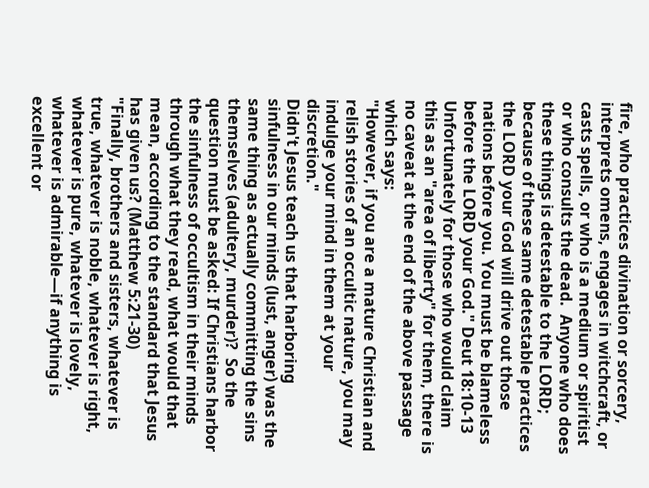fire, who practices divination or sorcery, interprets omens, engages in witchcraft, or casts spells, or who is a medium or spiritist or who consults the dead.  Anyone who does these things is detestable to the LORD; because of these same detestable practices the LORD your God will drive out those nations before you. You must be blameless before the LORD your God." Deut 18:10-13
Unfortunately for those who would claim this as an "area of liberty" for them, there is no caveat at the end of the above passage which says:
"However, if you are a mature Christian and relish stories of an occultic nature, you may indulge your mind in them at your discretion."
Didn't Jesus teach us that harboring sinfulness in our minds (lust, anger) was the same thing as actually committing the sins themselves (adultery, murder)?  So the question must be asked: If Christians harbor the sinfulness of occultism in their minds through what they read, what would that mean, according to the standard that Jesus has given us? (Matthew 5:21-30)
"Finally, brothers and sisters, whatever is true, whatever is noble, whatever is right, whatever is pure, whatever is lovely, whatever is admirable—if anything is excellent or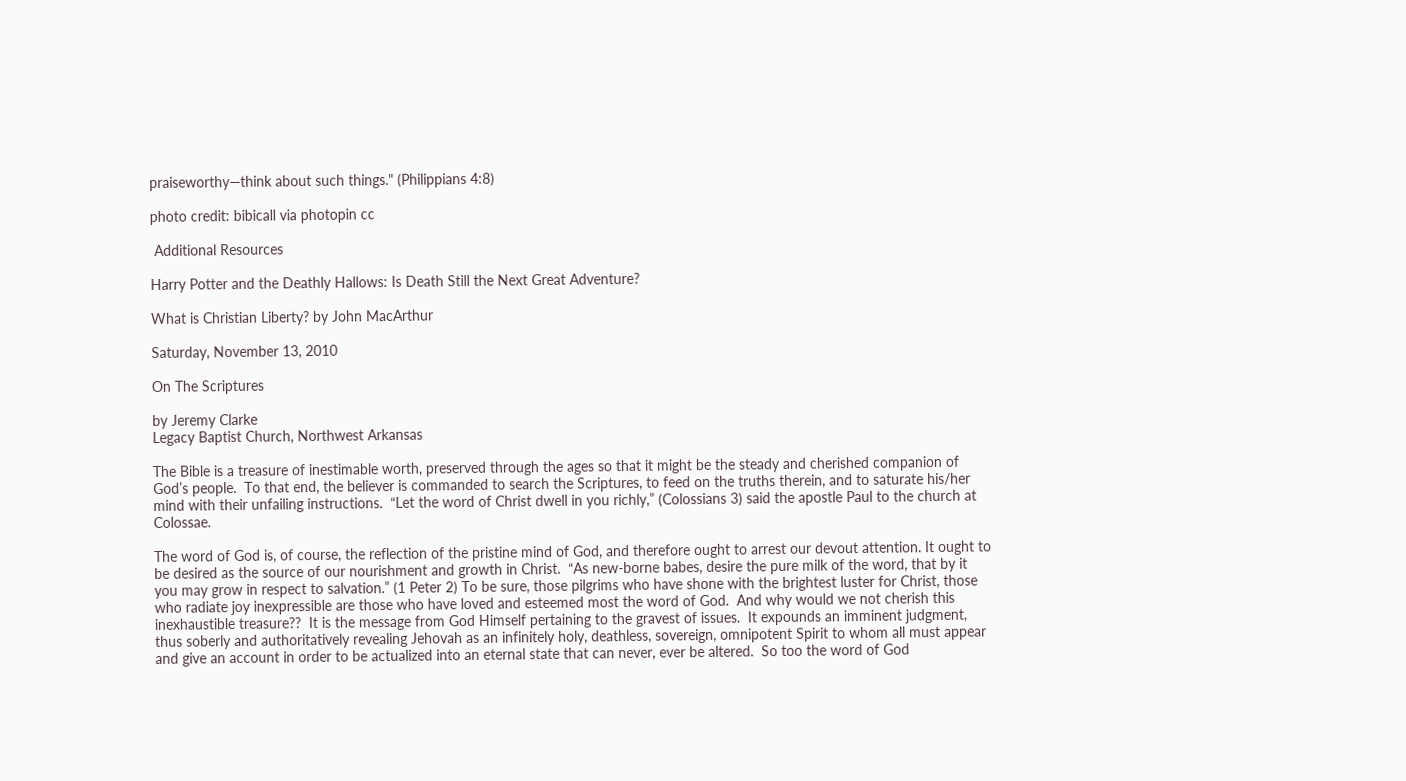praiseworthy—think about such things." (Philippians 4:8)

photo credit: bibicall via photopin cc

 Additional Resources

Harry Potter and the Deathly Hallows: Is Death Still the Next Great Adventure?

What is Christian Liberty? by John MacArthur

Saturday, November 13, 2010

On The Scriptures

by Jeremy Clarke
Legacy Baptist Church, Northwest Arkansas

The Bible is a treasure of inestimable worth, preserved through the ages so that it might be the steady and cherished companion of God’s people.  To that end, the believer is commanded to search the Scriptures, to feed on the truths therein, and to saturate his/her mind with their unfailing instructions.  “Let the word of Christ dwell in you richly,” (Colossians 3) said the apostle Paul to the church at Colossae.

The word of God is, of course, the reflection of the pristine mind of God, and therefore ought to arrest our devout attention. It ought to be desired as the source of our nourishment and growth in Christ.  “As new-borne babes, desire the pure milk of the word, that by it you may grow in respect to salvation.” (1 Peter 2) To be sure, those pilgrims who have shone with the brightest luster for Christ, those who radiate joy inexpressible are those who have loved and esteemed most the word of God.  And why would we not cherish this inexhaustible treasure??  It is the message from God Himself pertaining to the gravest of issues.  It expounds an imminent judgment, thus soberly and authoritatively revealing Jehovah as an infinitely holy, deathless, sovereign, omnipotent Spirit to whom all must appear and give an account in order to be actualized into an eternal state that can never, ever be altered.  So too the word of God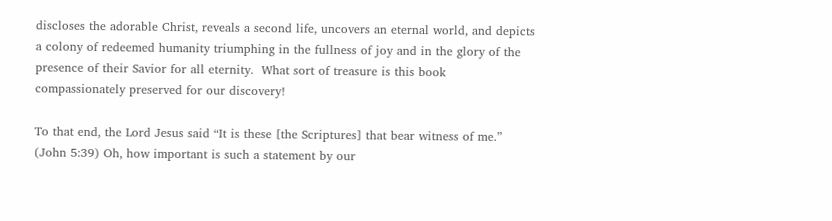discloses the adorable Christ, reveals a second life, uncovers an eternal world, and depicts a colony of redeemed humanity triumphing in the fullness of joy and in the glory of the presence of their Savior for all eternity.  What sort of treasure is this book compassionately preserved for our discovery!

To that end, the Lord Jesus said “It is these [the Scriptures] that bear witness of me.”  (John 5:39) Oh, how important is such a statement by our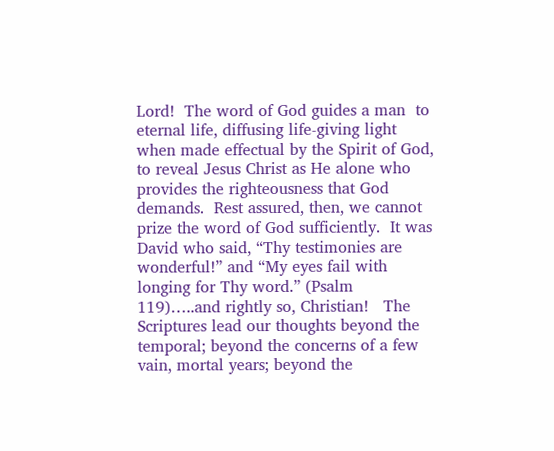Lord!  The word of God guides a man  to eternal life, diffusing life-giving light when made effectual by the Spirit of God, to reveal Jesus Christ as He alone who provides the righteousness that God demands.  Rest assured, then, we cannot prize the word of God sufficiently.  It was David who said, “Thy testimonies are wonderful!” and “My eyes fail with longing for Thy word.” (Psalm 119)…..and rightly so, Christian!   The Scriptures lead our thoughts beyond the temporal; beyond the concerns of a few vain, mortal years; beyond the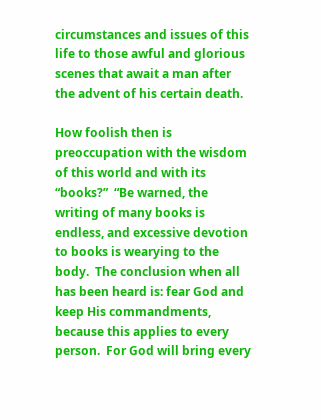circumstances and issues of this life to those awful and glorious scenes that await a man after the advent of his certain death.

How foolish then is preoccupation with the wisdom of this world and with its “books?”  “Be warned, the writing of many books is endless, and excessive devotion to books is wearying to the body.  The conclusion when all has been heard is: fear God and keep His commandments, because this applies to every person.  For God will bring every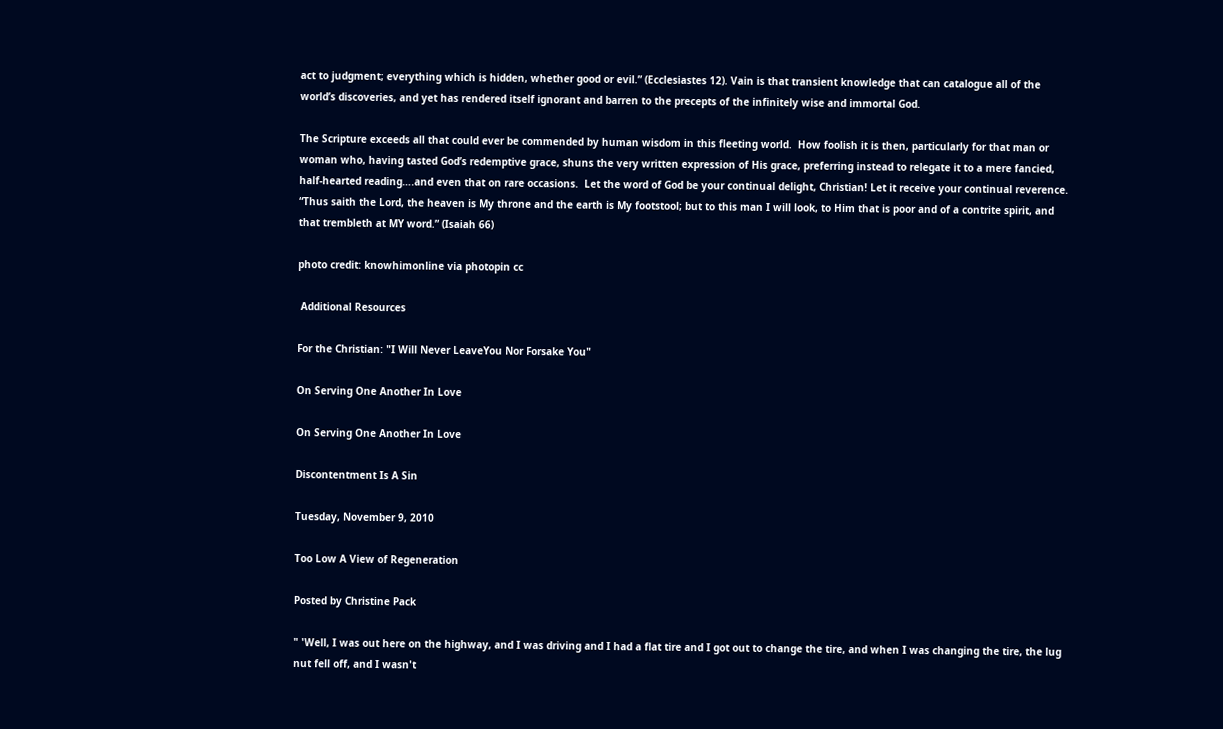act to judgment; everything which is hidden, whether good or evil.” (Ecclesiastes 12). Vain is that transient knowledge that can catalogue all of the world’s discoveries, and yet has rendered itself ignorant and barren to the precepts of the infinitely wise and immortal God.

The Scripture exceeds all that could ever be commended by human wisdom in this fleeting world.  How foolish it is then, particularly for that man or woman who, having tasted God’s redemptive grace, shuns the very written expression of His grace, preferring instead to relegate it to a mere fancied, half-hearted reading….and even that on rare occasions.  Let the word of God be your continual delight, Christian! Let it receive your continual reverence.  “Thus saith the Lord, the heaven is My throne and the earth is My footstool; but to this man I will look, to Him that is poor and of a contrite spirit, and that trembleth at MY word.” (Isaiah 66)

photo credit: knowhimonline via photopin cc

 Additional Resources

For the Christian: "I Will Never LeaveYou Nor Forsake You"

On Serving One Another In Love

On Serving One Another In Love

Discontentment Is A Sin

Tuesday, November 9, 2010

Too Low A View of Regeneration

Posted by Christine Pack

" 'Well, I was out here on the highway, and I was driving and I had a flat tire and I got out to change the tire, and when I was changing the tire, the lug nut fell off, and I wasn't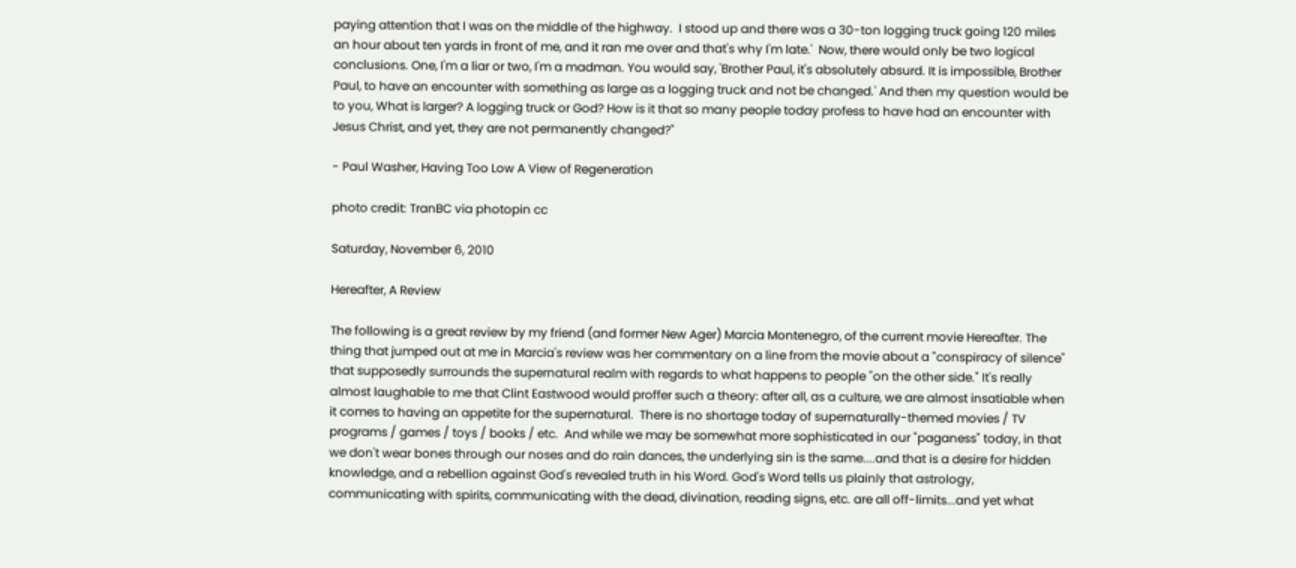paying attention that I was on the middle of the highway.  I stood up and there was a 30-ton logging truck going 120 miles an hour about ten yards in front of me, and it ran me over and that's why I'm late.'  Now, there would only be two logical conclusions. One, I'm a liar or two, I'm a madman. You would say, 'Brother Paul, it's absolutely absurd. It is impossible, Brother Paul, to have an encounter with something as large as a logging truck and not be changed.' And then my question would be to you, What is larger? A logging truck or God? How is it that so many people today profess to have had an encounter with Jesus Christ, and yet, they are not permanently changed?"

- Paul Washer, Having Too Low A View of Regeneration

photo credit: TranBC via photopin cc

Saturday, November 6, 2010

Hereafter, A Review

The following is a great review by my friend (and former New Ager) Marcia Montenegro, of the current movie Hereafter. The thing that jumped out at me in Marcia's review was her commentary on a line from the movie about a "conspiracy of silence" that supposedly surrounds the supernatural realm with regards to what happens to people "on the other side." It's really almost laughable to me that Clint Eastwood would proffer such a theory: after all, as a culture, we are almost insatiable when it comes to having an appetite for the supernatural.  There is no shortage today of supernaturally-themed movies / TV programs / games / toys / books / etc.  And while we may be somewhat more sophisticated in our "paganess" today, in that we don't wear bones through our noses and do rain dances, the underlying sin is the same....and that is a desire for hidden knowledge, and a rebellion against God's revealed truth in his Word. God's Word tells us plainly that astrology, communicating with spirits, communicating with the dead, divination, reading signs, etc. are all off-limits...and yet what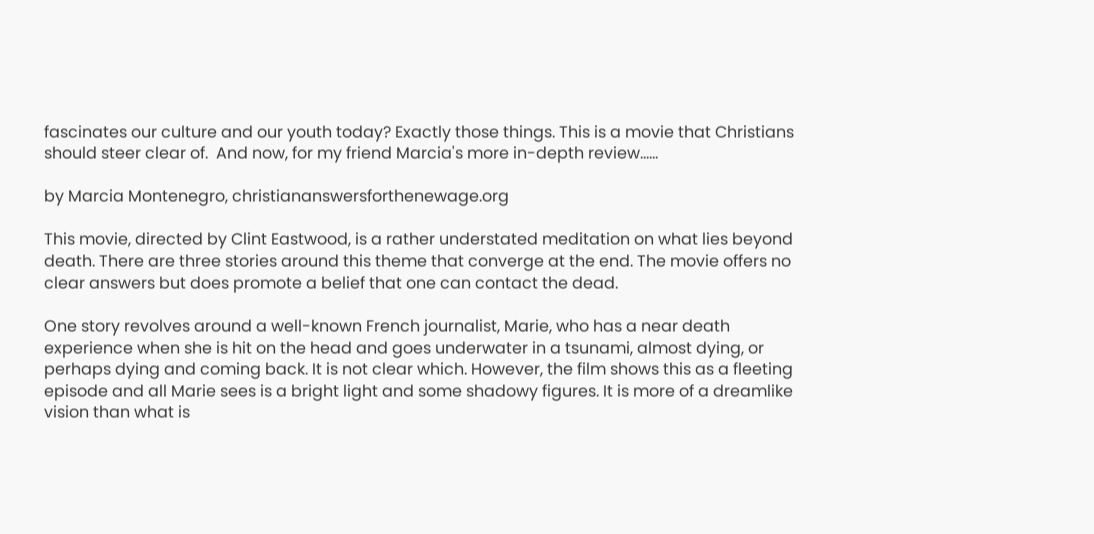fascinates our culture and our youth today? Exactly those things. This is a movie that Christians should steer clear of.  And now, for my friend Marcia's more in-depth review......

by Marcia Montenegro, christiananswersforthenewage.org

This movie, directed by Clint Eastwood, is a rather understated meditation on what lies beyond death. There are three stories around this theme that converge at the end. The movie offers no clear answers but does promote a belief that one can contact the dead.

One story revolves around a well-known French journalist, Marie, who has a near death experience when she is hit on the head and goes underwater in a tsunami, almost dying, or perhaps dying and coming back. It is not clear which. However, the film shows this as a fleeting episode and all Marie sees is a bright light and some shadowy figures. It is more of a dreamlike vision than what is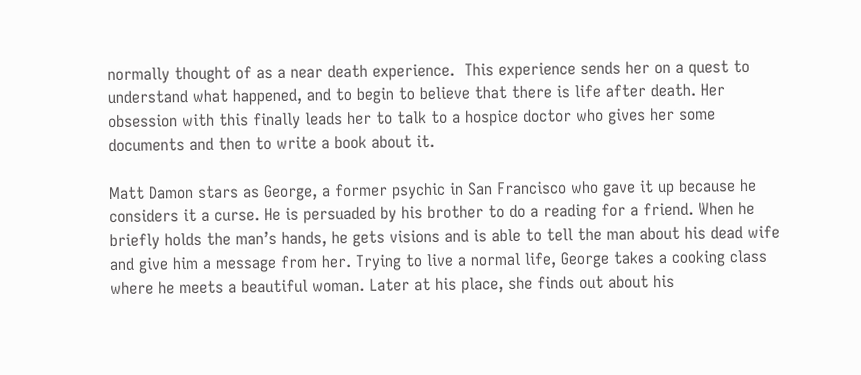normally thought of as a near death experience.  This experience sends her on a quest to understand what happened, and to begin to believe that there is life after death. Her obsession with this finally leads her to talk to a hospice doctor who gives her some documents and then to write a book about it.

Matt Damon stars as George, a former psychic in San Francisco who gave it up because he considers it a curse. He is persuaded by his brother to do a reading for a friend. When he briefly holds the man’s hands, he gets visions and is able to tell the man about his dead wife and give him a message from her. Trying to live a normal life, George takes a cooking class where he meets a beautiful woman. Later at his place, she finds out about his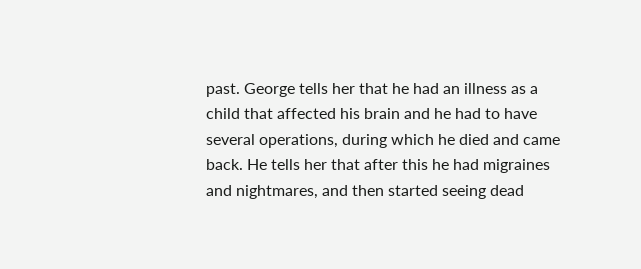past. George tells her that he had an illness as a child that affected his brain and he had to have several operations, during which he died and came back. He tells her that after this he had migraines and nightmares, and then started seeing dead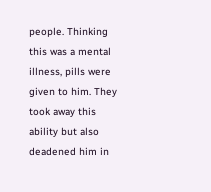people. Thinking this was a mental illness, pills were given to him. They took away this ability but also deadened him in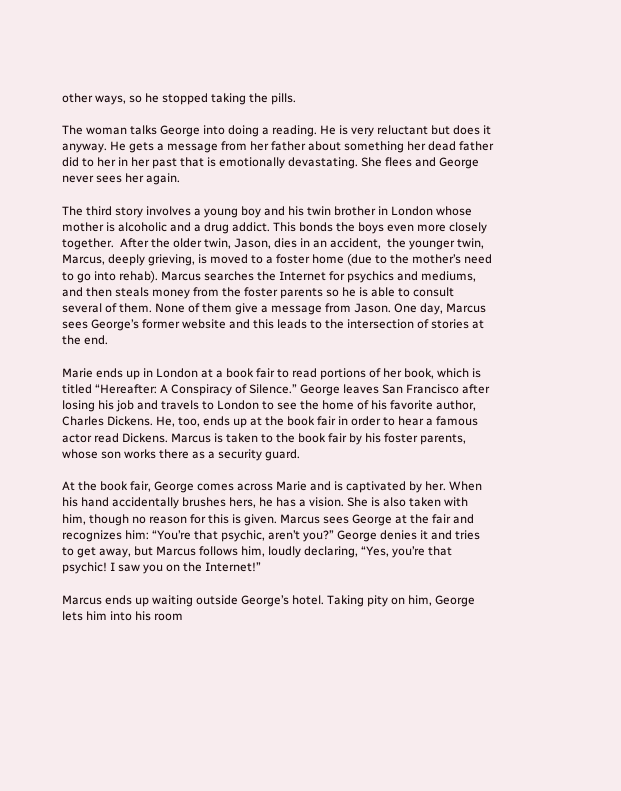other ways, so he stopped taking the pills.

The woman talks George into doing a reading. He is very reluctant but does it anyway. He gets a message from her father about something her dead father did to her in her past that is emotionally devastating. She flees and George never sees her again.

The third story involves a young boy and his twin brother in London whose mother is alcoholic and a drug addict. This bonds the boys even more closely together.  After the older twin, Jason, dies in an accident,  the younger twin, Marcus, deeply grieving, is moved to a foster home (due to the mother’s need to go into rehab). Marcus searches the Internet for psychics and mediums, and then steals money from the foster parents so he is able to consult several of them. None of them give a message from Jason. One day, Marcus sees George’s former website and this leads to the intersection of stories at the end.

Marie ends up in London at a book fair to read portions of her book, which is titled “Hereafter: A Conspiracy of Silence.” George leaves San Francisco after losing his job and travels to London to see the home of his favorite author, Charles Dickens. He, too, ends up at the book fair in order to hear a famous actor read Dickens. Marcus is taken to the book fair by his foster parents, whose son works there as a security guard.

At the book fair, George comes across Marie and is captivated by her. When his hand accidentally brushes hers, he has a vision. She is also taken with him, though no reason for this is given. Marcus sees George at the fair and recognizes him: “You’re that psychic, aren’t you?” George denies it and tries to get away, but Marcus follows him, loudly declaring, “Yes, you’re that psychic! I saw you on the Internet!”

Marcus ends up waiting outside George’s hotel. Taking pity on him, George lets him into his room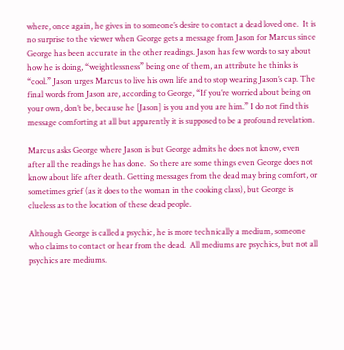where, once again, he gives in to someone’s desire to contact a dead loved one.  It is no surprise to the viewer when George gets a message from Jason for Marcus since George has been accurate in the other readings. Jason has few words to say about how he is doing, “weightlessness” being one of them, an attribute he thinks is “cool.” Jason urges Marcus to live his own life and to stop wearing Jason’s cap. The final words from Jason are, according to George, “If you’re worried about being on your own, don’t be, because he [Jason] is you and you are him.” I do not find this message comforting at all but apparently it is supposed to be a profound revelation.

Marcus asks George where Jason is but George admits he does not know, even after all the readings he has done.  So there are some things even George does not know about life after death. Getting messages from the dead may bring comfort, or sometimes grief (as it does to the woman in the cooking class), but George is clueless as to the location of these dead people.

Although George is called a psychic, he is more technically a medium, someone who claims to contact or hear from the dead.  All mediums are psychics, but not all psychics are mediums.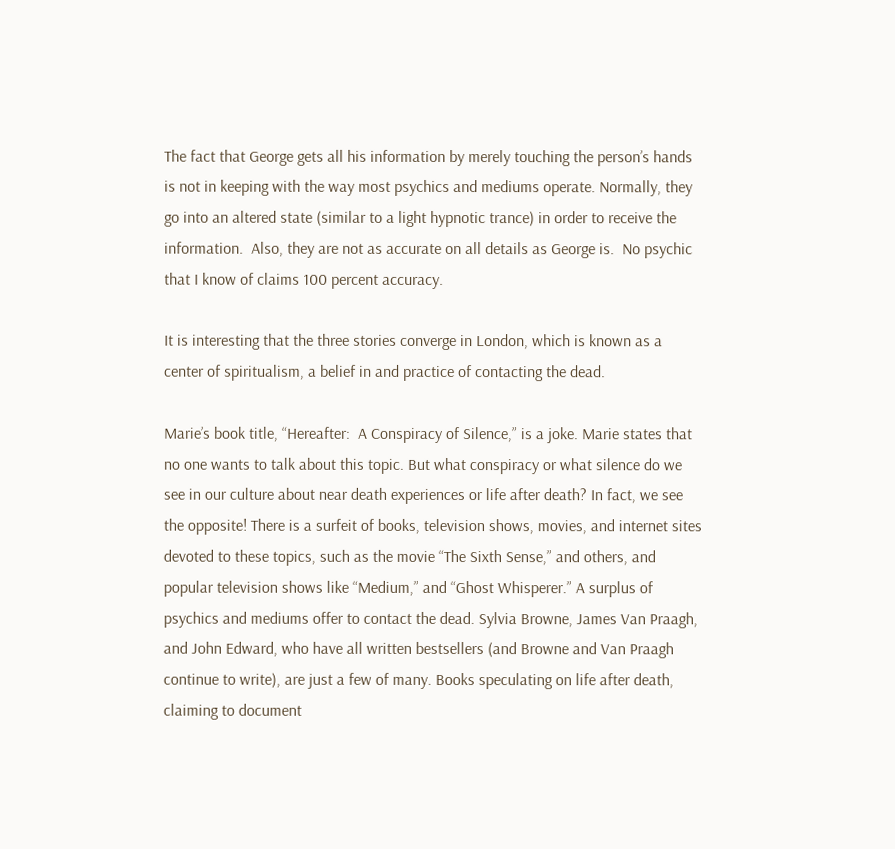The fact that George gets all his information by merely touching the person’s hands is not in keeping with the way most psychics and mediums operate. Normally, they go into an altered state (similar to a light hypnotic trance) in order to receive the information.  Also, they are not as accurate on all details as George is.  No psychic that I know of claims 100 percent accuracy.

It is interesting that the three stories converge in London, which is known as a center of spiritualism, a belief in and practice of contacting the dead.

Marie’s book title, “Hereafter:  A Conspiracy of Silence,” is a joke. Marie states that no one wants to talk about this topic. But what conspiracy or what silence do we see in our culture about near death experiences or life after death? In fact, we see the opposite! There is a surfeit of books, television shows, movies, and internet sites devoted to these topics, such as the movie “The Sixth Sense,” and others, and popular television shows like “Medium,” and “Ghost Whisperer.” A surplus of psychics and mediums offer to contact the dead. Sylvia Browne, James Van Praagh, and John Edward, who have all written bestsellers (and Browne and Van Praagh continue to write), are just a few of many. Books speculating on life after death, claiming to document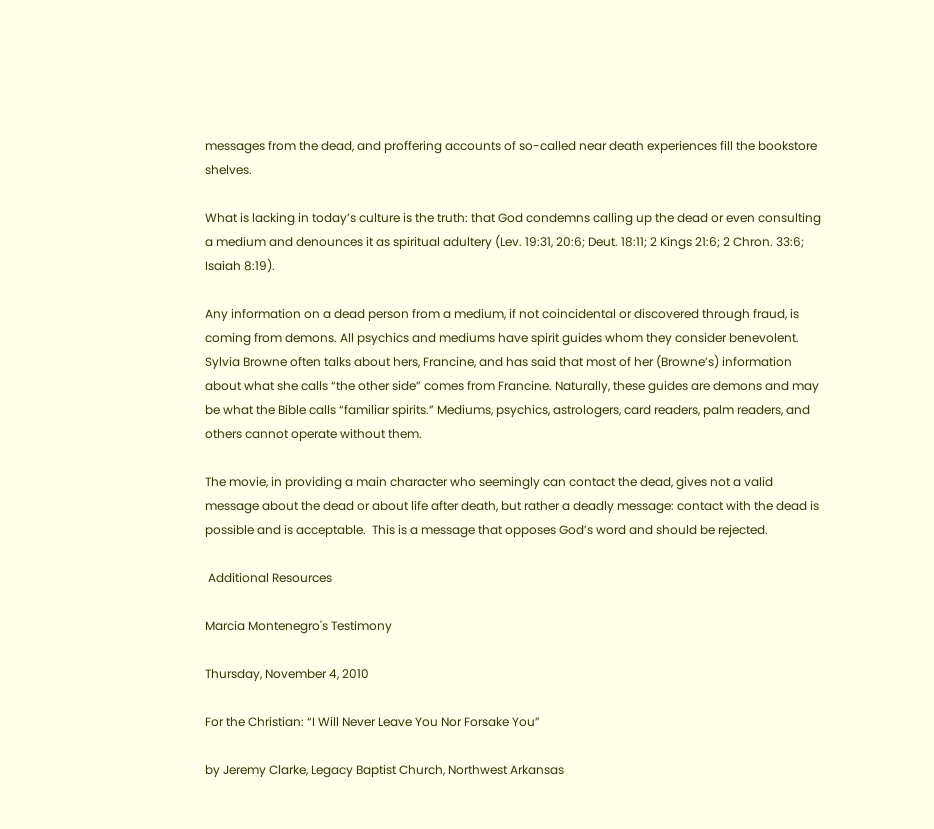messages from the dead, and proffering accounts of so-called near death experiences fill the bookstore shelves.

What is lacking in today’s culture is the truth: that God condemns calling up the dead or even consulting a medium and denounces it as spiritual adultery (Lev. 19:31, 20:6; Deut. 18:11; 2 Kings 21:6; 2 Chron. 33:6; Isaiah 8:19).

Any information on a dead person from a medium, if not coincidental or discovered through fraud, is coming from demons. All psychics and mediums have spirit guides whom they consider benevolent. Sylvia Browne often talks about hers, Francine, and has said that most of her (Browne’s) information about what she calls “the other side” comes from Francine. Naturally, these guides are demons and may be what the Bible calls “familiar spirits.” Mediums, psychics, astrologers, card readers, palm readers, and others cannot operate without them.

The movie, in providing a main character who seemingly can contact the dead, gives not a valid message about the dead or about life after death, but rather a deadly message: contact with the dead is possible and is acceptable.  This is a message that opposes God’s word and should be rejected.

 Additional Resources

Marcia Montenegro's Testimony

Thursday, November 4, 2010

For the Christian: “I Will Never Leave You Nor Forsake You”

by Jeremy Clarke, Legacy Baptist Church, Northwest Arkansas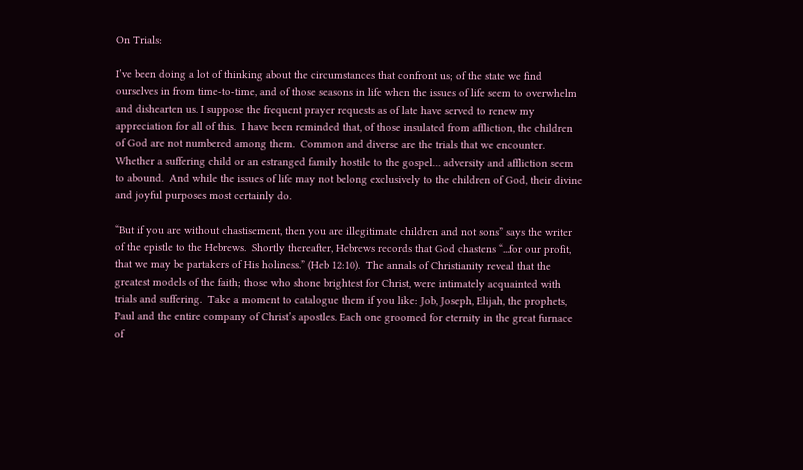On Trials:

I’ve been doing a lot of thinking about the circumstances that confront us; of the state we find ourselves in from time-to-time, and of those seasons in life when the issues of life seem to overwhelm and dishearten us. I suppose the frequent prayer requests as of late have served to renew my appreciation for all of this.  I have been reminded that, of those insulated from affliction, the children of God are not numbered among them.  Common and diverse are the trials that we encounter.  Whether a suffering child or an estranged family hostile to the gospel… adversity and affliction seem to abound.  And while the issues of life may not belong exclusively to the children of God, their divine and joyful purposes most certainly do.

“But if you are without chastisement, then you are illegitimate children and not sons” says the writer of the epistle to the Hebrews.  Shortly thereafter, Hebrews records that God chastens “...for our profit, that we may be partakers of His holiness.” (Heb 12:10).  The annals of Christianity reveal that the greatest models of the faith; those who shone brightest for Christ, were intimately acquainted with trials and suffering.  Take a moment to catalogue them if you like: Job, Joseph, Elijah, the prophets, Paul and the entire company of Christ’s apostles. Each one groomed for eternity in the great furnace of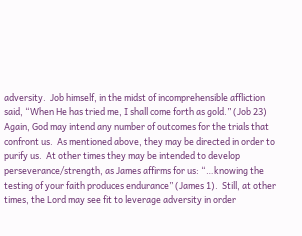adversity.  Job himself, in the midst of incomprehensible affliction said, “When He has tried me, I shall come forth as gold.” (Job 23)  Again, God may intend any number of outcomes for the trials that confront us.  As mentioned above, they may be directed in order to purify us.  At other times they may be intended to develop perseverance/strength, as James affirms for us: “…knowing the testing of your faith produces endurance” (James 1).  Still, at other times, the Lord may see fit to leverage adversity in order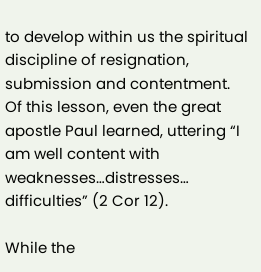to develop within us the spiritual discipline of resignation, submission and contentment.  Of this lesson, even the great apostle Paul learned, uttering “I am well content with weaknesses…distresses… difficulties” (2 Cor 12).

While the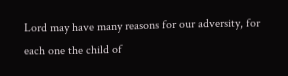Lord may have many reasons for our adversity, for each one the child of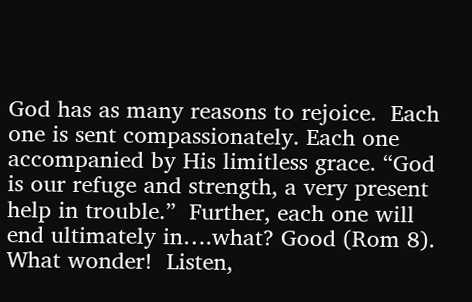God has as many reasons to rejoice.  Each one is sent compassionately. Each one accompanied by His limitless grace. “God is our refuge and strength, a very present help in trouble.”  Further, each one will end ultimately in….what? Good (Rom 8).  What wonder!  Listen,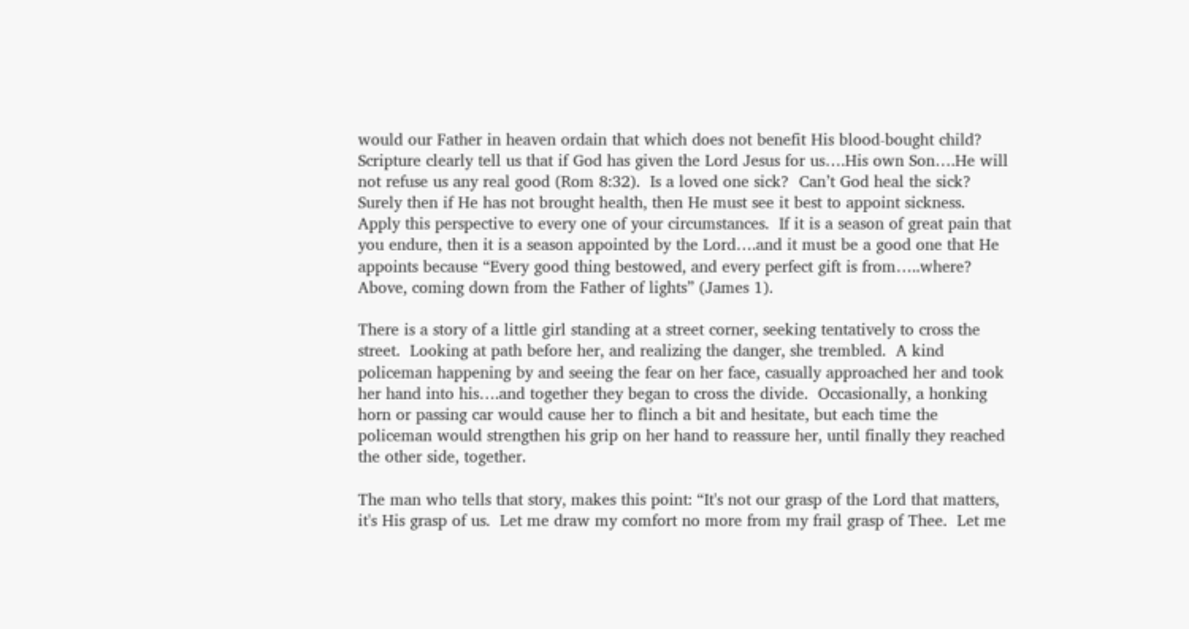would our Father in heaven ordain that which does not benefit His blood-bought child? Scripture clearly tell us that if God has given the Lord Jesus for us….His own Son….He will not refuse us any real good (Rom 8:32).  Is a loved one sick?  Can’t God heal the sick? Surely then if He has not brought health, then He must see it best to appoint sickness.  Apply this perspective to every one of your circumstances.  If it is a season of great pain that you endure, then it is a season appointed by the Lord….and it must be a good one that He appoints because “Every good thing bestowed, and every perfect gift is from…..where? Above, coming down from the Father of lights” (James 1).

There is a story of a little girl standing at a street corner, seeking tentatively to cross the street.  Looking at path before her, and realizing the danger, she trembled.  A kind policeman happening by and seeing the fear on her face, casually approached her and took her hand into his….and together they began to cross the divide.  Occasionally, a honking horn or passing car would cause her to flinch a bit and hesitate, but each time the policeman would strengthen his grip on her hand to reassure her, until finally they reached the other side, together.

The man who tells that story, makes this point: “It's not our grasp of the Lord that matters, it's His grasp of us.  Let me draw my comfort no more from my frail grasp of Thee.  Let me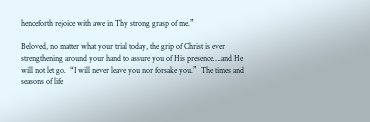henceforth rejoice with awe in Thy strong grasp of me.”

Beloved, no matter what your trial today, the grip of Christ is ever strengthening around your hand to assure you of His presence….and He will not let go.  “I will never leave you nor forsake you.”  The times and seasons of life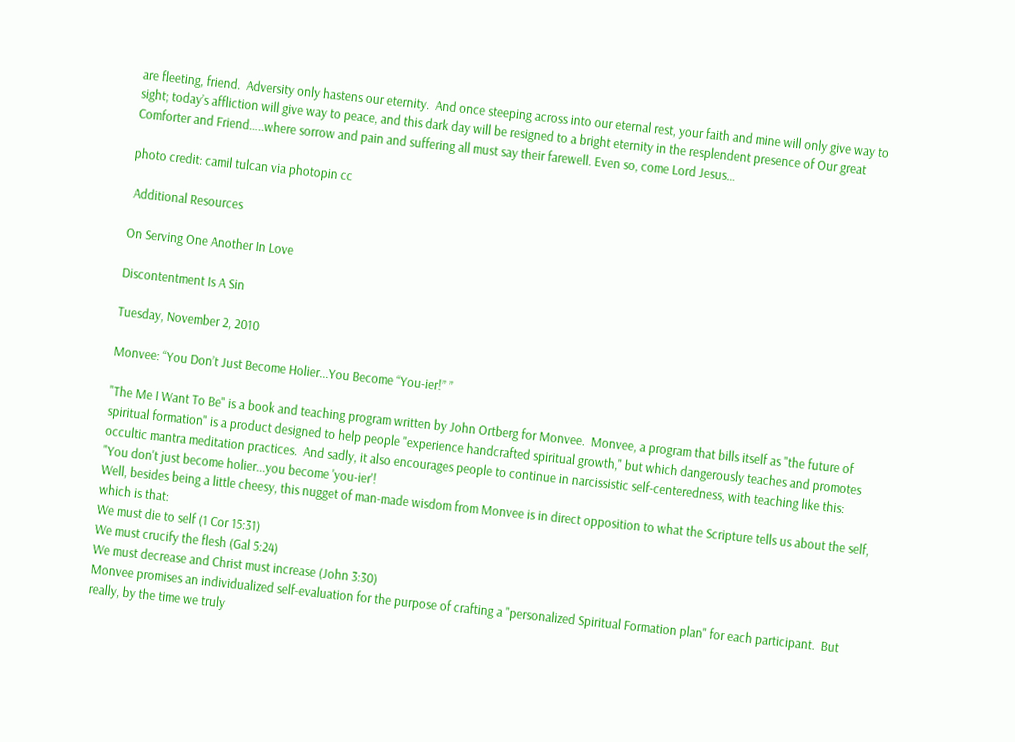are fleeting, friend.  Adversity only hastens our eternity.  And once steeping across into our eternal rest, your faith and mine will only give way to sight; today’s affliction will give way to peace, and this dark day will be resigned to a bright eternity in the resplendent presence of Our great Comforter and Friend…..where sorrow and pain and suffering all must say their farewell. Even so, come Lord Jesus…

photo credit: camil tulcan via photopin cc

 Additional Resources

On Serving One Another In Love

Discontentment Is A Sin

Tuesday, November 2, 2010

Monvee: “You Don’t Just Become Holier...You Become “You-ier!” ”

"The Me I Want To Be" is a book and teaching program written by John Ortberg for Monvee.  Monvee, a program that bills itself as "the future of spiritual formation" is a product designed to help people "experience handcrafted spiritual growth," but which dangerously teaches and promotes occultic mantra meditation practices.  And sadly, it also encourages people to continue in narcissistic self-centeredness, with teaching like this:
"You don't just become holier...you become 'you-ier'!
Well, besides being a little cheesy, this nugget of man-made wisdom from Monvee is in direct opposition to what the Scripture tells us about the self, which is that:
We must die to self (1 Cor 15:31)
We must crucify the flesh (Gal 5:24)
We must decrease and Christ must increase (John 3:30)
Monvee promises an individualized self-evaluation for the purpose of crafting a "personalized Spiritual Formation plan" for each participant.  But really, by the time we truly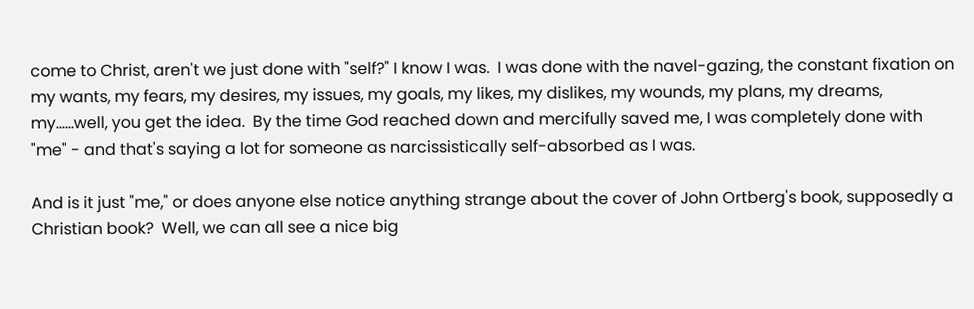come to Christ, aren't we just done with "self?" I know I was.  I was done with the navel-gazing, the constant fixation on my wants, my fears, my desires, my issues, my goals, my likes, my dislikes, my wounds, my plans, my dreams, my......well, you get the idea.  By the time God reached down and mercifully saved me, I was completely done with "me" - and that's saying a lot for someone as narcissistically self-absorbed as I was.

And is it just "me," or does anyone else notice anything strange about the cover of John Ortberg's book, supposedly a Christian book?  Well, we can all see a nice big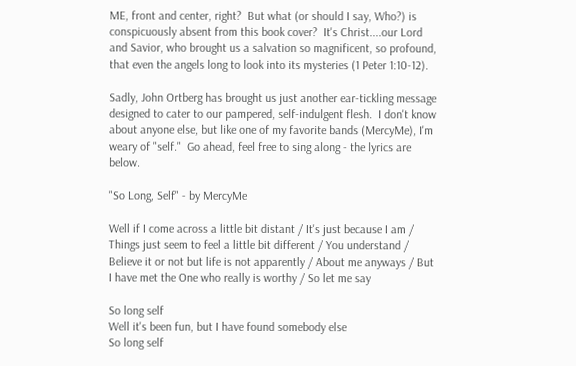ME, front and center, right?  But what (or should I say, Who?) is conspicuously absent from this book cover?  It's Christ....our Lord and Savior, who brought us a salvation so magnificent, so profound, that even the angels long to look into its mysteries (1 Peter 1:10-12).

Sadly, John Ortberg has brought us just another ear-tickling message designed to cater to our pampered, self-indulgent flesh.  I don't know about anyone else, but like one of my favorite bands (MercyMe), I'm weary of "self."  Go ahead, feel free to sing along - the lyrics are below.

"So Long, Self" - by MercyMe

Well if I come across a little bit distant / It's just because I am / Things just seem to feel a little bit different / You understand / Believe it or not but life is not apparently / About me anyways / But I have met the One who really is worthy / So let me say

So long self
Well it's been fun, but I have found somebody else
So long self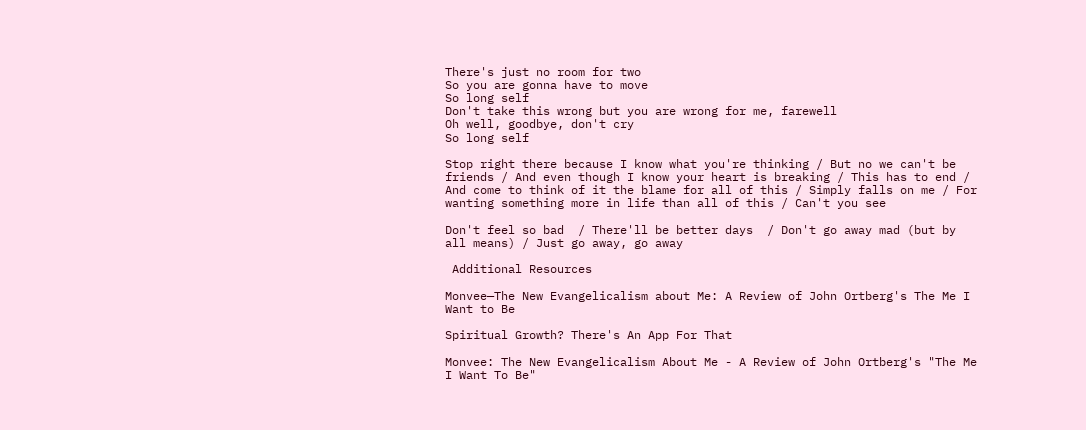There's just no room for two
So you are gonna have to move
So long self
Don't take this wrong but you are wrong for me, farewell
Oh well, goodbye, don't cry
So long self

Stop right there because I know what you're thinking / But no we can't be friends / And even though I know your heart is breaking / This has to end / And come to think of it the blame for all of this / Simply falls on me / For wanting something more in life than all of this / Can't you see

Don't feel so bad  / There'll be better days  / Don't go away mad (but by all means) / Just go away, go away

 Additional Resources

Monvee—The New Evangelicalism about Me: A Review of John Ortberg's The Me I Want to Be

Spiritual Growth? There's An App For That

Monvee: The New Evangelicalism About Me - A Review of John Ortberg's "The Me I Want To Be"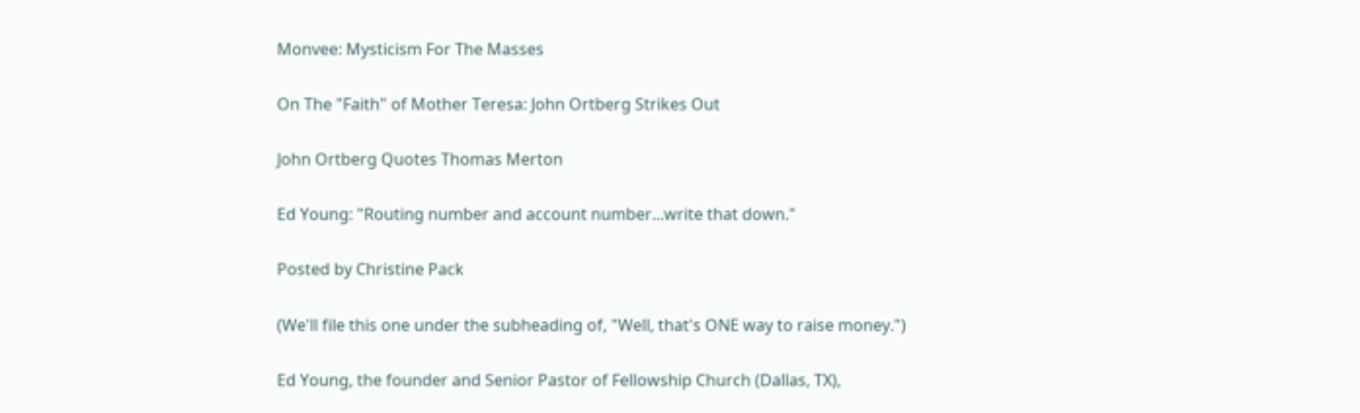Monvee: Mysticism For The Masses

On The "Faith" of Mother Teresa: John Ortberg Strikes Out

John Ortberg Quotes Thomas Merton

Ed Young: "Routing number and account number...write that down."

Posted by Christine Pack

(We'll file this one under the subheading of, "Well, that's ONE way to raise money.")

Ed Young, the founder and Senior Pastor of Fellowship Church (Dallas, TX),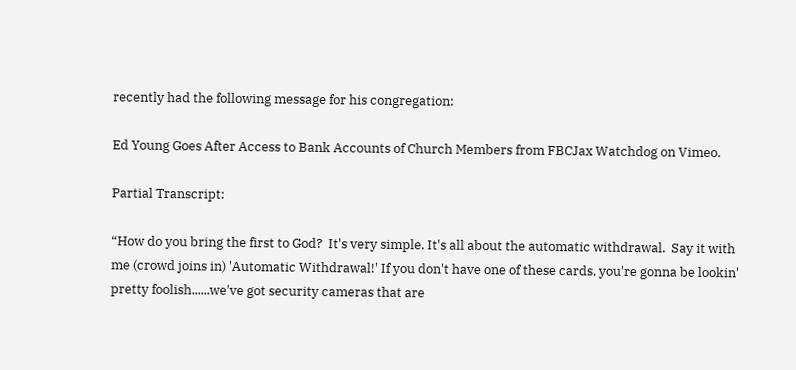recently had the following message for his congregation:

Ed Young Goes After Access to Bank Accounts of Church Members from FBCJax Watchdog on Vimeo.

Partial Transcript:

“How do you bring the first to God?  It's very simple. It's all about the automatic withdrawal.  Say it with me (crowd joins in) 'Automatic Withdrawal!' If you don't have one of these cards, you're gonna be lookin' pretty foolish......we've got security cameras that are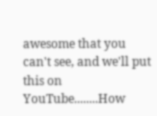awesome that you can't see, and we'll put this on YouTube........How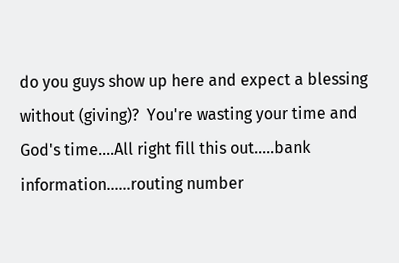do you guys show up here and expect a blessing without (giving)?  You're wasting your time and God's time....All right fill this out.....bank information......routing number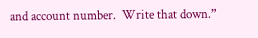and account number.  Write that down.”